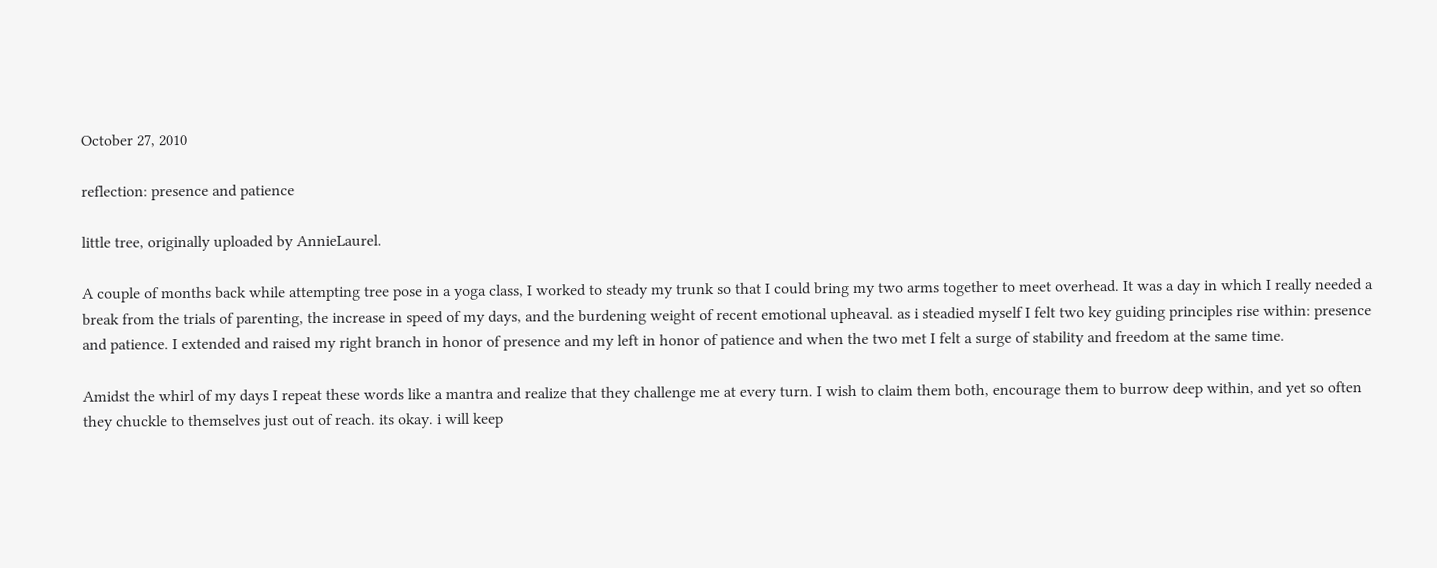October 27, 2010

reflection: presence and patience

little tree, originally uploaded by AnnieLaurel.

A couple of months back while attempting tree pose in a yoga class, I worked to steady my trunk so that I could bring my two arms together to meet overhead. It was a day in which I really needed a break from the trials of parenting, the increase in speed of my days, and the burdening weight of recent emotional upheaval. as i steadied myself I felt two key guiding principles rise within: presence and patience. I extended and raised my right branch in honor of presence and my left in honor of patience and when the two met I felt a surge of stability and freedom at the same time.

Amidst the whirl of my days I repeat these words like a mantra and realize that they challenge me at every turn. I wish to claim them both, encourage them to burrow deep within, and yet so often they chuckle to themselves just out of reach. its okay. i will keep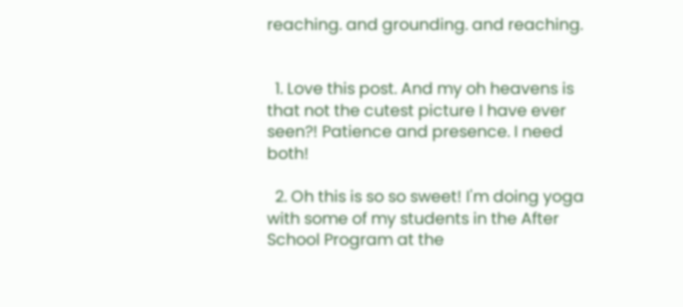reaching. and grounding. and reaching.


  1. Love this post. And my oh heavens is that not the cutest picture I have ever seen?! Patience and presence. I need both!

  2. Oh this is so so sweet! I'm doing yoga with some of my students in the After School Program at the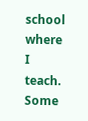school where I teach. Some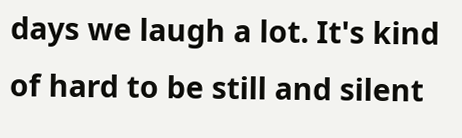days we laugh a lot. It's kind of hard to be still and silent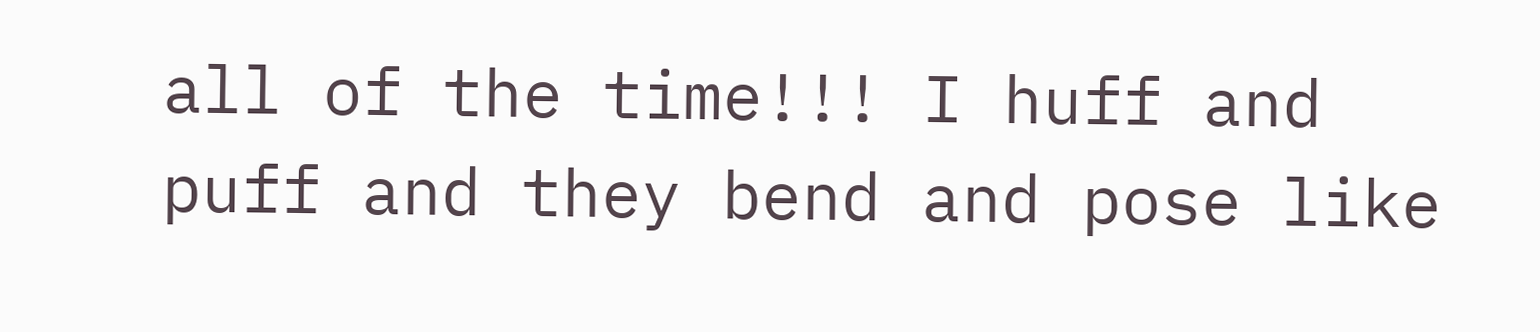all of the time!!! I huff and puff and they bend and pose like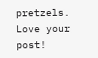pretzels. Love your post!